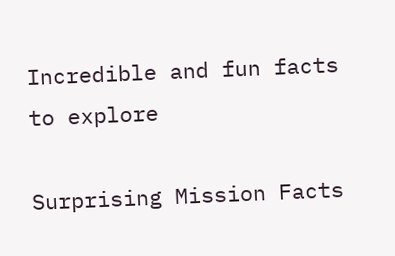Incredible and fun facts to explore

Surprising Mission Facts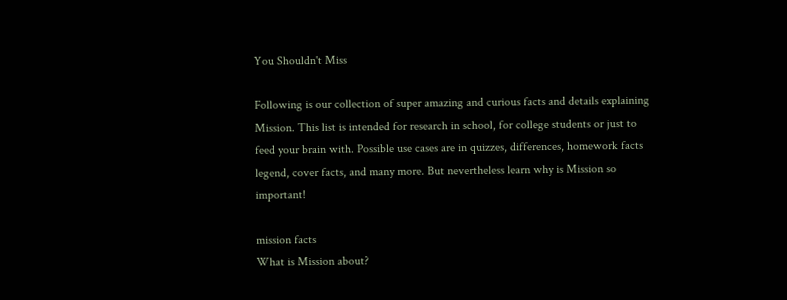You Shouldn't Miss

Following is our collection of super amazing and curious facts and details explaining Mission. This list is intended for research in school, for college students or just to feed your brain with. Possible use cases are in quizzes, differences, homework facts legend, cover facts, and many more. But nevertheless learn why is Mission so important!

mission facts
What is Mission about?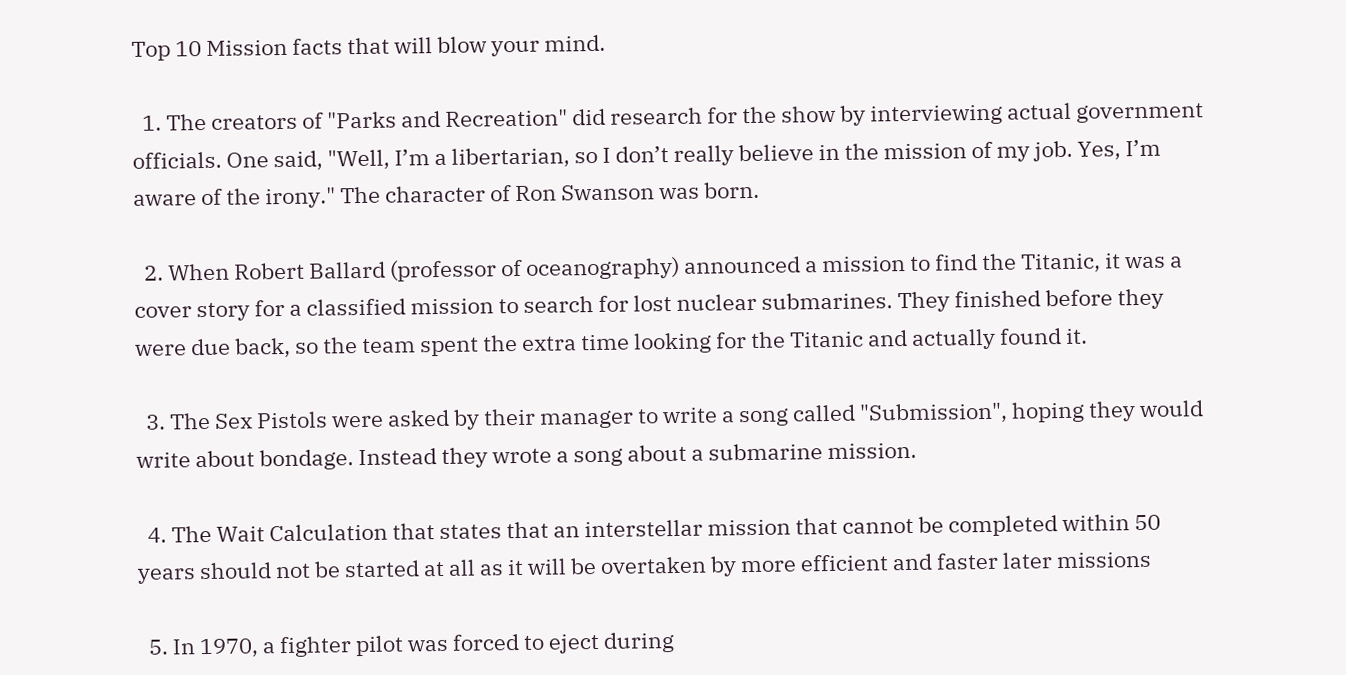Top 10 Mission facts that will blow your mind.

  1. The creators of "Parks and Recreation" did research for the show by interviewing actual government officials. One said, "Well, I’m a libertarian, so I don’t really believe in the mission of my job. Yes, I’m aware of the irony." The character of Ron Swanson was born.

  2. When Robert Ballard (professor of oceanography) announced a mission to find the Titanic, it was a cover story for a classified mission to search for lost nuclear submarines. They finished before they were due back, so the team spent the extra time looking for the Titanic and actually found it.

  3. The Sex Pistols were asked by their manager to write a song called "Submission", hoping they would write about bondage. Instead they wrote a song about a submarine mission.

  4. The Wait Calculation that states that an interstellar mission that cannot be completed within 50 years should not be started at all as it will be overtaken by more efficient and faster later missions

  5. In 1970, a fighter pilot was forced to eject during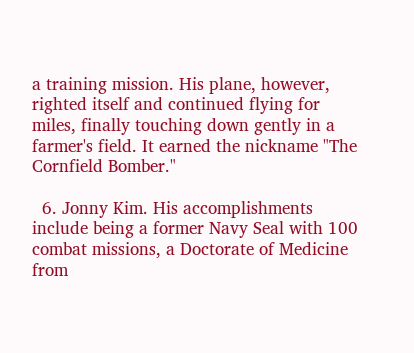a training mission. His plane, however, righted itself and continued flying for miles, finally touching down gently in a farmer's field. It earned the nickname "The Cornfield Bomber."

  6. Jonny Kim. His accomplishments include being a former Navy Seal with 100 combat missions, a Doctorate of Medicine from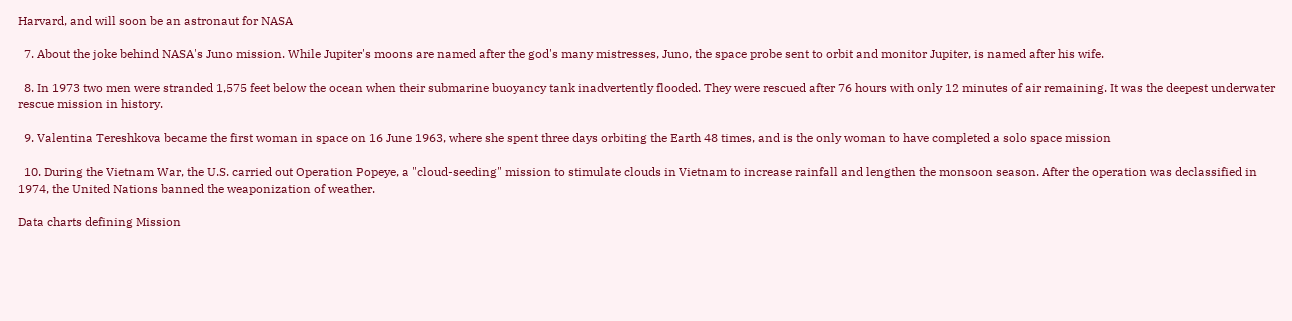Harvard, and will soon be an astronaut for NASA

  7. About the joke behind NASA's Juno mission. While Jupiter's moons are named after the god's many mistresses, Juno, the space probe sent to orbit and monitor Jupiter, is named after his wife.

  8. In 1973 two men were stranded 1,575 feet below the ocean when their submarine buoyancy tank inadvertently flooded. They were rescued after 76 hours with only 12 minutes of air remaining. It was the deepest underwater rescue mission in history.

  9. Valentina Tereshkova became the first woman in space on 16 June 1963, where she spent three days orbiting the Earth 48 times, and is the only woman to have completed a solo space mission

  10. During the Vietnam War, the U.S. carried out Operation Popeye, a "cloud-seeding" mission to stimulate clouds in Vietnam to increase rainfall and lengthen the monsoon season. After the operation was declassified in 1974, the United Nations banned the weaponization of weather.

Data charts defining Mission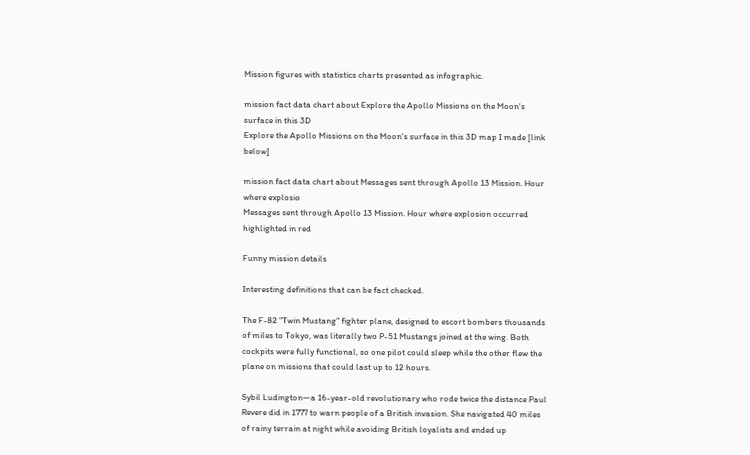Mission figures with statistics charts presented as infographic.

mission fact data chart about Explore the Apollo Missions on the Moon's surface in this 3D
Explore the Apollo Missions on the Moon's surface in this 3D map I made [link below]

mission fact data chart about Messages sent through Apollo 13 Mission. Hour where explosio
Messages sent through Apollo 13 Mission. Hour where explosion occurred highlighted in red

Funny mission details

Interesting definitions that can be fact checked.

The F-82 "Twin Mustang" fighter plane, designed to escort bombers thousands of miles to Tokyo, was literally two P-51 Mustangs joined at the wing. Both cockpits were fully functional, so one pilot could sleep while the other flew the plane on missions that could last up to 12 hours.

Sybil Ludington—a 16-year-old revolutionary who rode twice the distance Paul Revere did in 1777 to warn people of a British invasion. She navigated 40 miles of rainy terrain at night while avoiding British loyalists and ended up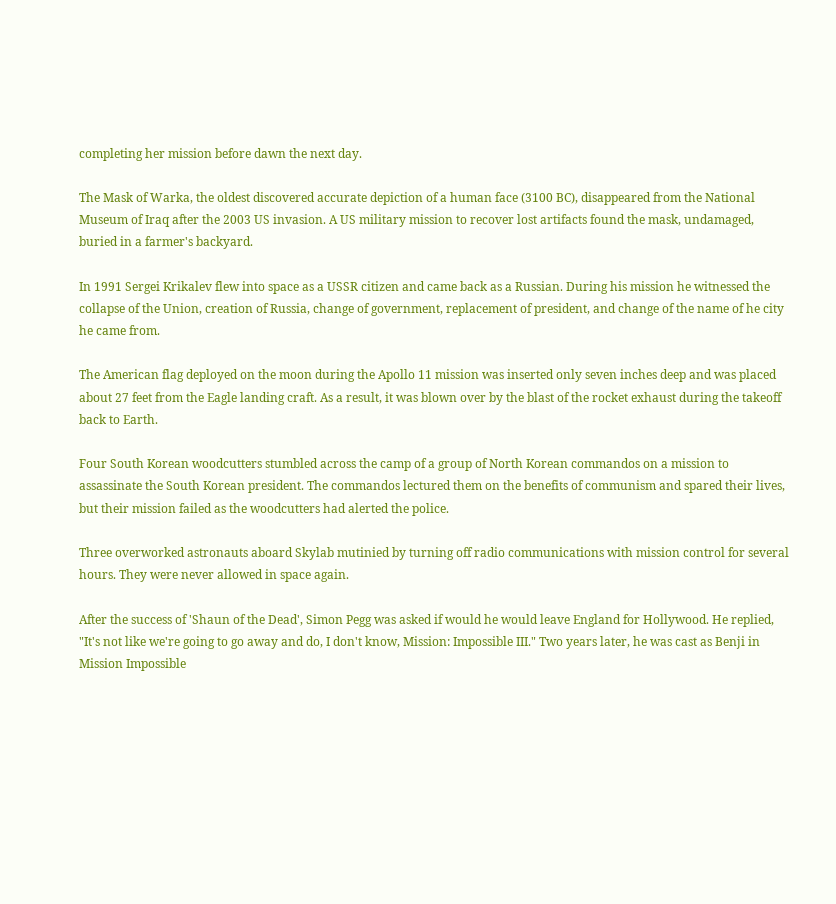completing her mission before dawn the next day.

The Mask of Warka, the oldest discovered accurate depiction of a human face (3100 BC), disappeared from the National Museum of Iraq after the 2003 US invasion. A US military mission to recover lost artifacts found the mask, undamaged, buried in a farmer's backyard.

In 1991 Sergei Krikalev flew into space as a USSR citizen and came back as a Russian. During his mission he witnessed the collapse of the Union, creation of Russia, change of government, replacement of president, and change of the name of he city he came from.

The American flag deployed on the moon during the Apollo 11 mission was inserted only seven inches deep and was placed about 27 feet from the Eagle landing craft. As a result, it was blown over by the blast of the rocket exhaust during the takeoff back to Earth.

Four South Korean woodcutters stumbled across the camp of a group of North Korean commandos on a mission to assassinate the South Korean president. The commandos lectured them on the benefits of communism and spared their lives, but their mission failed as the woodcutters had alerted the police.

Three overworked astronauts aboard Skylab mutinied by turning off radio communications with mission control for several hours. They were never allowed in space again.

After the success of 'Shaun of the Dead', Simon Pegg was asked if would he would leave England for Hollywood. He replied, "It's not like we're going to go away and do, I don't know, Mission: Impossible III." Two years later, he was cast as Benji in Mission Impossible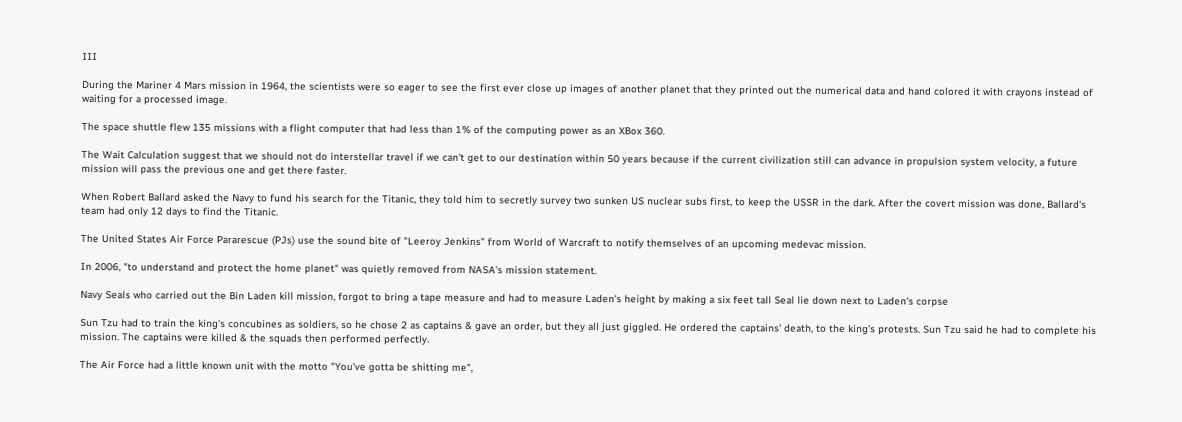III

During the Mariner 4 Mars mission in 1964, the scientists were so eager to see the first ever close up images of another planet that they printed out the numerical data and hand colored it with crayons instead of waiting for a processed image.

The space shuttle flew 135 missions with a flight computer that had less than 1% of the computing power as an XBox 360.

The Wait Calculation suggest that we should not do interstellar travel if we can't get to our destination within 50 years because if the current civilization still can advance in propulsion system velocity, a future mission will pass the previous one and get there faster.

When Robert Ballard asked the Navy to fund his search for the Titanic, they told him to secretly survey two sunken US nuclear subs first, to keep the USSR in the dark. After the covert mission was done, Ballard's team had only 12 days to find the Titanic.

The United States Air Force Pararescue (PJs) use the sound bite of "Leeroy Jenkins" from World of Warcraft to notify themselves of an upcoming medevac mission.

In 2006, "to understand and protect the home planet" was quietly removed from NASA's mission statement.

Navy Seals who carried out the Bin Laden kill mission, forgot to bring a tape measure and had to measure Laden's height by making a six feet tall Seal lie down next to Laden's corpse

Sun Tzu had to train the king's concubines as soldiers, so he chose 2 as captains & gave an order, but they all just giggled. He ordered the captains' death, to the king's protests. Sun Tzu said he had to complete his mission. The captains were killed & the squads then performed perfectly.

The Air Force had a little known unit with the motto "You've gotta be shitting me",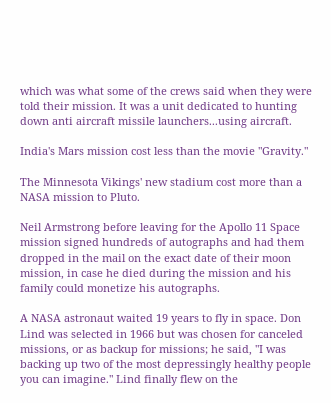which was what some of the crews said when they were told their mission. It was a unit dedicated to hunting down anti aircraft missile launchers...using aircraft.

India's Mars mission cost less than the movie "Gravity."

The Minnesota Vikings' new stadium cost more than a NASA mission to Pluto.

Neil Armstrong before leaving for the Apollo 11 Space mission signed hundreds of autographs and had them dropped in the mail on the exact date of their moon mission, in case he died during the mission and his family could monetize his autographs.

A NASA astronaut waited 19 years to fly in space. Don Lind was selected in 1966 but was chosen for canceled missions, or as backup for missions; he said, "I was backing up two of the most depressingly healthy people you can imagine." Lind finally flew on the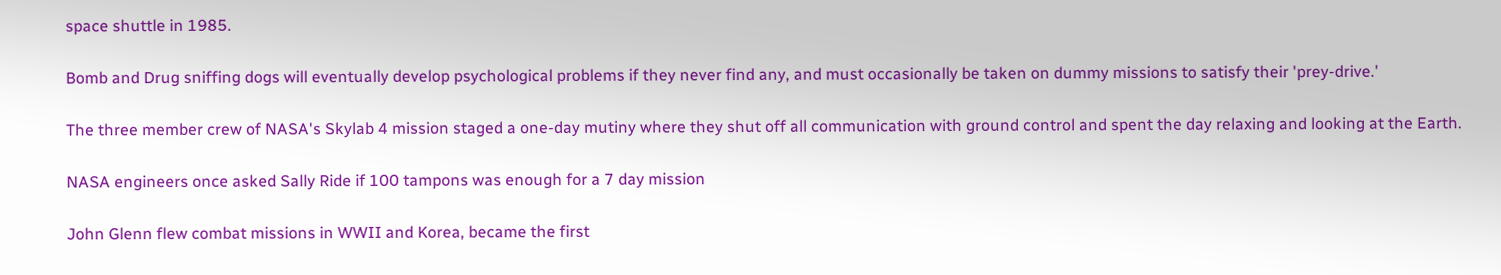space shuttle in 1985.

Bomb and Drug sniffing dogs will eventually develop psychological problems if they never find any, and must occasionally be taken on dummy missions to satisfy their 'prey-drive.'

The three member crew of NASA's Skylab 4 mission staged a one-day mutiny where they shut off all communication with ground control and spent the day relaxing and looking at the Earth.

NASA engineers once asked Sally Ride if 100 tampons was enough for a 7 day mission

John Glenn flew combat missions in WWII and Korea, became the first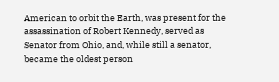American to orbit the Earth, was present for the assassination of Robert Kennedy, served as Senator from Ohio, and, while still a senator, became the oldest person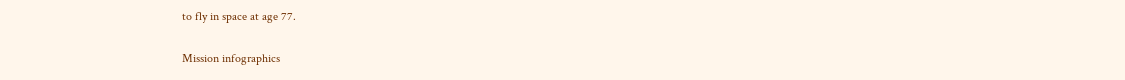to fly in space at age 77.

Mission infographics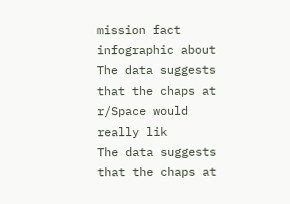mission fact infographic about The data suggests that the chaps at r/Space would really lik
The data suggests that the chaps at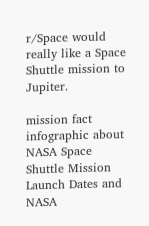r/Space would really like a Space Shuttle mission to Jupiter.

mission fact infographic about NASA Space Shuttle Mission Launch Dates and NASA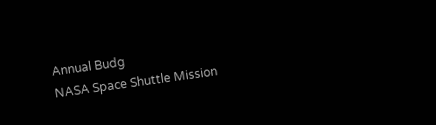Annual Budg
NASA Space Shuttle Mission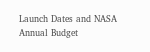Launch Dates and NASA Annual Budget